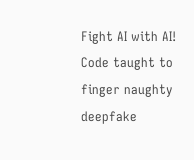Fight AI with AI! Code taught to finger naughty deepfake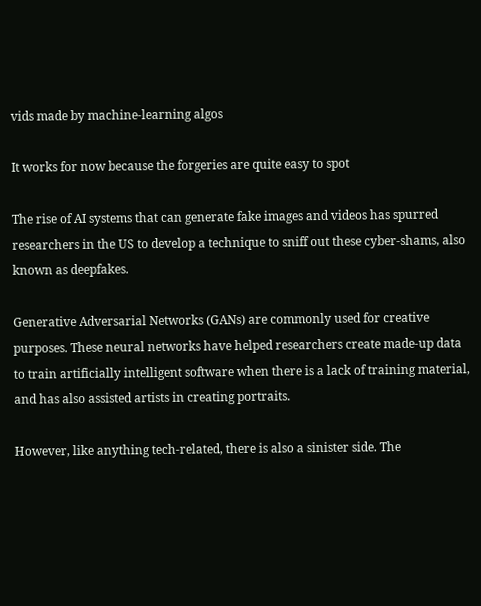vids made by machine-learning algos

It works for now because the forgeries are quite easy to spot

The rise of AI systems that can generate fake images and videos has spurred researchers in the US to develop a technique to sniff out these cyber-shams, also known as deepfakes.

Generative Adversarial Networks (GANs) are commonly used for creative purposes. These neural networks have helped researchers create made-up data to train artificially intelligent software when there is a lack of training material, and has also assisted artists in creating portraits.

However, like anything tech-related, there is also a sinister side. The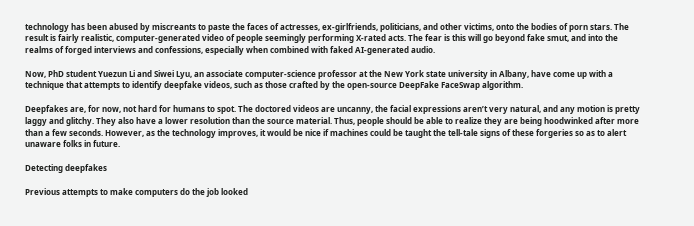technology has been abused by miscreants to paste the faces of actresses, ex-girlfriends, politicians, and other victims, onto the bodies of porn stars. The result is fairly realistic, computer-generated video of people seemingly performing X-rated acts. The fear is this will go beyond fake smut, and into the realms of forged interviews and confessions, especially when combined with faked AI-generated audio.

Now, PhD student Yuezun Li and Siwei Lyu, an associate computer-science professor at the New York state university in Albany, have come up with a technique that attempts to identify deepfake videos, such as those crafted by the open-source DeepFake FaceSwap algorithm.

Deepfakes are, for now, not hard for humans to spot. The doctored videos are uncanny, the facial expressions aren’t very natural, and any motion is pretty laggy and glitchy. They also have a lower resolution than the source material. Thus, people should be able to realize they are being hoodwinked after more than a few seconds. However, as the technology improves, it would be nice if machines could be taught the tell-tale signs of these forgeries so as to alert unaware folks in future.

Detecting deepfakes

Previous attempts to make computers do the job looked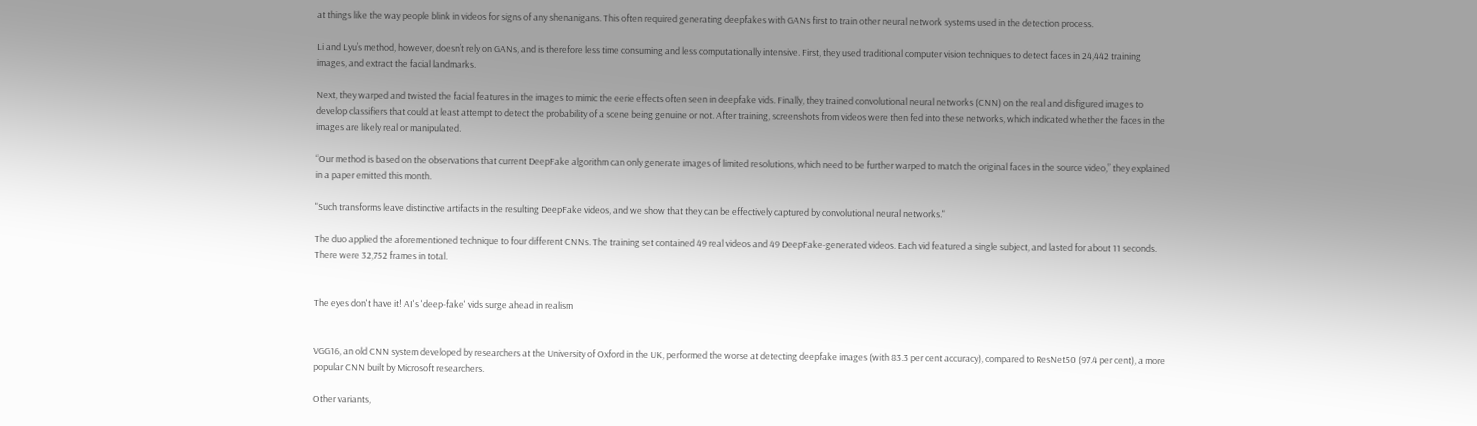at things like the way people blink in videos for signs of any shenanigans. This often required generating deepfakes with GANs first to train other neural network systems used in the detection process.

Li and Lyu’s method, however, doesn’t rely on GANs, and is therefore less time consuming and less computationally intensive. First, they used traditional computer vision techniques to detect faces in 24,442 training images, and extract the facial landmarks.

Next, they warped and twisted the facial features in the images to mimic the eerie effects often seen in deepfake vids. Finally, they trained convolutional neural networks (CNN) on the real and disfigured images to develop classifiers that could at least attempt to detect the probability of a scene being genuine or not. After training, screenshots from videos were then fed into these networks, which indicated whether the faces in the images are likely real or manipulated.

“Our method is based on the observations that current DeepFake algorithm can only generate images of limited resolutions, which need to be further warped to match the original faces in the source video,” they explained in a paper emitted this month.

"Such transforms leave distinctive artifacts in the resulting DeepFake videos, and we show that they can be effectively captured by convolutional neural networks."

The duo applied the aforementioned technique to four different CNNs. The training set contained 49 real videos and 49 DeepFake-generated videos. Each vid featured a single subject, and lasted for about 11 seconds. There were 32,752 frames in total.


The eyes don't have it! AI's 'deep-fake' vids surge ahead in realism


VGG16, an old CNN system developed by researchers at the University of Oxford in the UK, performed the worse at detecting deepfake images (with 83.3 per cent accuracy), compared to ResNet50 (97.4 per cent), a more popular CNN built by Microsoft researchers.

Other variants,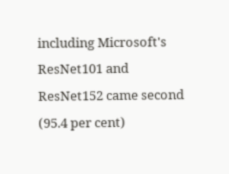including Microsoft's ResNet101 and ResNet152 came second (95.4 per cent)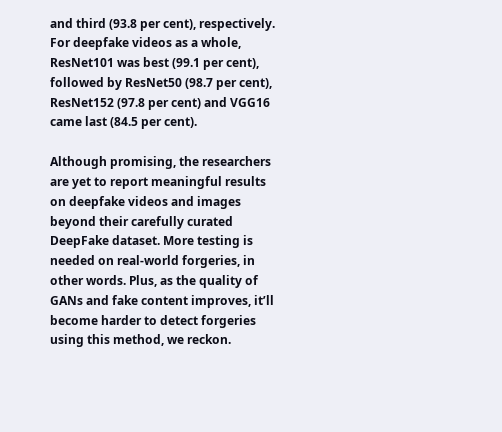and third (93.8 per cent), respectively. For deepfake videos as a whole, ResNet101 was best (99.1 per cent), followed by ResNet50 (98.7 per cent), ResNet152 (97.8 per cent) and VGG16 came last (84.5 per cent).

Although promising, the researchers are yet to report meaningful results on deepfake videos and images beyond their carefully curated DeepFake dataset. More testing is needed on real-world forgeries, in other words. Plus, as the quality of GANs and fake content improves, it’ll become harder to detect forgeries using this method, we reckon.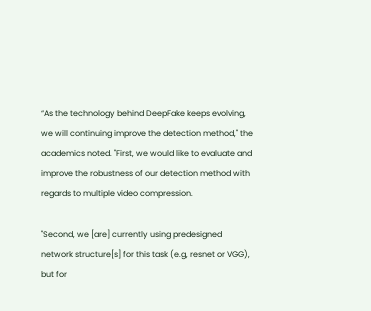“As the technology behind DeepFake keeps evolving, we will continuing improve the detection method," the academics noted. "First, we would like to evaluate and improve the robustness of our detection method with regards to multiple video compression.

"Second, we [are] currently using predesigned network structure[s] for this task (e.g, resnet or VGG), but for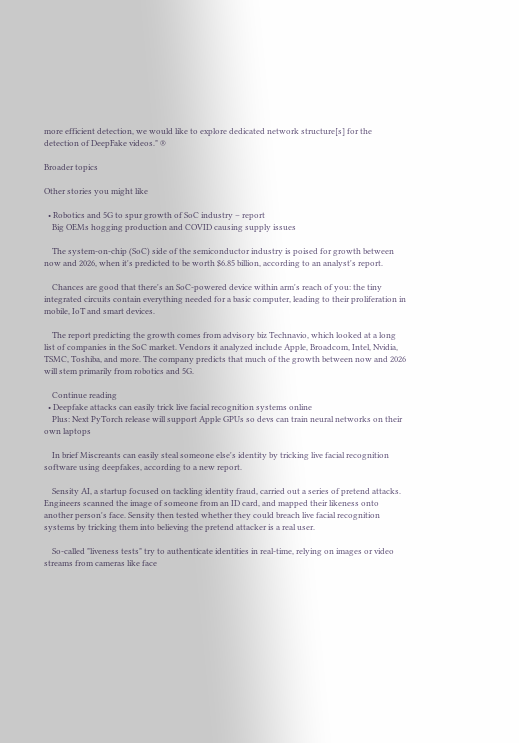more efficient detection, we would like to explore dedicated network structure[s] for the detection of DeepFake videos." ®

Broader topics

Other stories you might like

  • Robotics and 5G to spur growth of SoC industry – report
    Big OEMs hogging production and COVID causing supply issues

    The system-on-chip (SoC) side of the semiconductor industry is poised for growth between now and 2026, when it's predicted to be worth $6.85 billion, according to an analyst's report.

    Chances are good that there's an SoC-powered device within arm's reach of you: the tiny integrated circuits contain everything needed for a basic computer, leading to their proliferation in mobile, IoT and smart devices.

    The report predicting the growth comes from advisory biz Technavio, which looked at a long list of companies in the SoC market. Vendors it analyzed include Apple, Broadcom, Intel, Nvidia, TSMC, Toshiba, and more. The company predicts that much of the growth between now and 2026 will stem primarily from robotics and 5G.

    Continue reading
  • Deepfake attacks can easily trick live facial recognition systems online
    Plus: Next PyTorch release will support Apple GPUs so devs can train neural networks on their own laptops

    In brief Miscreants can easily steal someone else's identity by tricking live facial recognition software using deepfakes, according to a new report.

    Sensity AI, a startup focused on tackling identity fraud, carried out a series of pretend attacks. Engineers scanned the image of someone from an ID card, and mapped their likeness onto another person's face. Sensity then tested whether they could breach live facial recognition systems by tricking them into believing the pretend attacker is a real user.

    So-called "liveness tests" try to authenticate identities in real-time, relying on images or video streams from cameras like face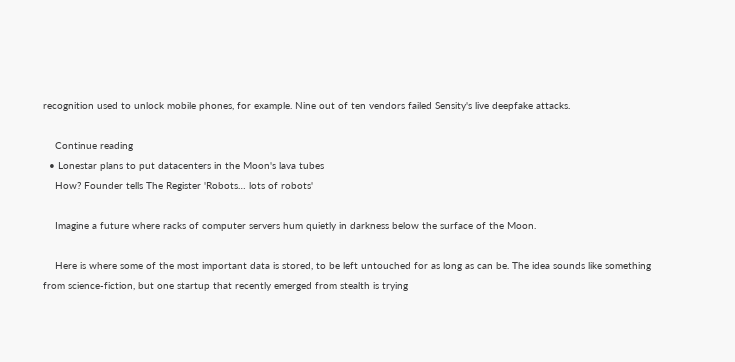recognition used to unlock mobile phones, for example. Nine out of ten vendors failed Sensity's live deepfake attacks.

    Continue reading
  • Lonestar plans to put datacenters in the Moon's lava tubes
    How? Founder tells The Register 'Robots… lots of robots'

    Imagine a future where racks of computer servers hum quietly in darkness below the surface of the Moon.

    Here is where some of the most important data is stored, to be left untouched for as long as can be. The idea sounds like something from science-fiction, but one startup that recently emerged from stealth is trying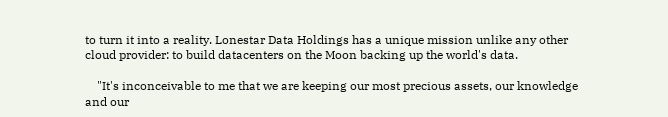to turn it into a reality. Lonestar Data Holdings has a unique mission unlike any other cloud provider: to build datacenters on the Moon backing up the world's data.

    "It's inconceivable to me that we are keeping our most precious assets, our knowledge and our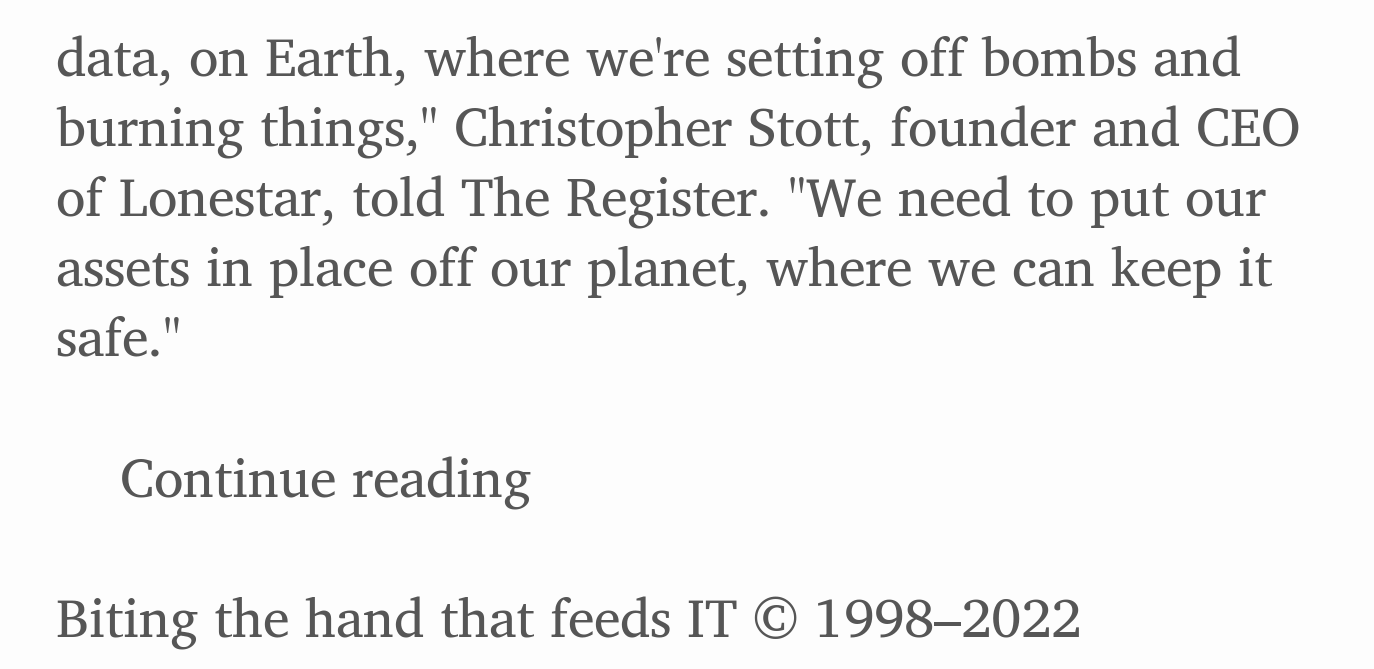data, on Earth, where we're setting off bombs and burning things," Christopher Stott, founder and CEO of Lonestar, told The Register. "We need to put our assets in place off our planet, where we can keep it safe."

    Continue reading

Biting the hand that feeds IT © 1998–2022